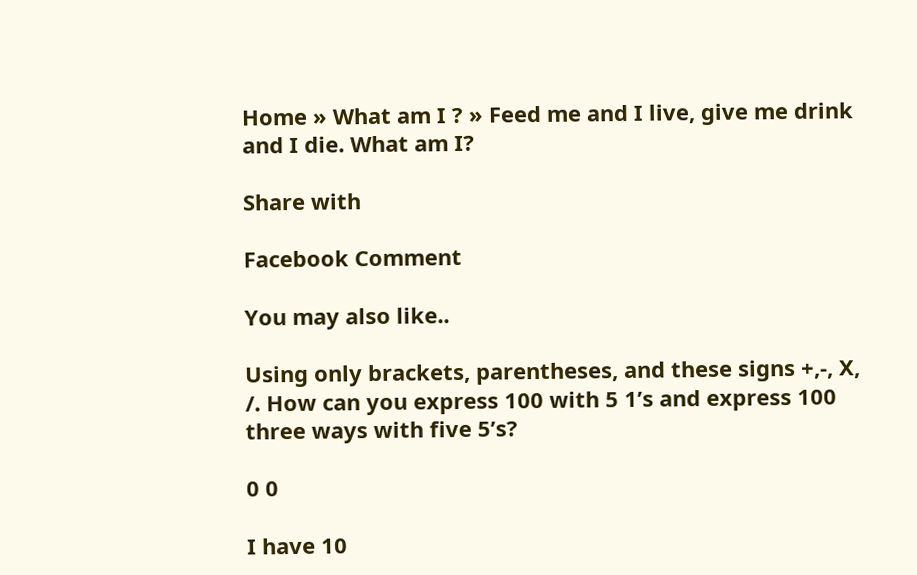Home » What am I ? » Feed me and I live, give me drink and I die. What am I?

Share with

Facebook Comment

You may also like..

Using only brackets, parentheses, and these signs +,-, X, /. How can you express 100 with 5 1’s and express 100 three ways with five 5’s?

0 0

I have 10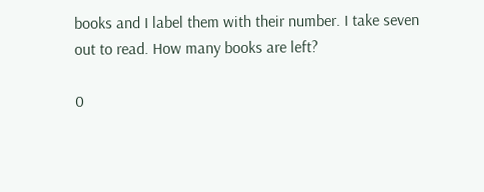books and I label them with their number. I take seven out to read. How many books are left?

0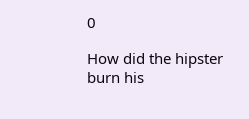0

How did the hipster burn his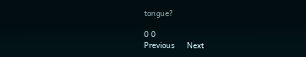tongue?

0 0
Previous      Next